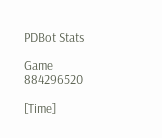PDBot Stats

Game 884296520

[Time]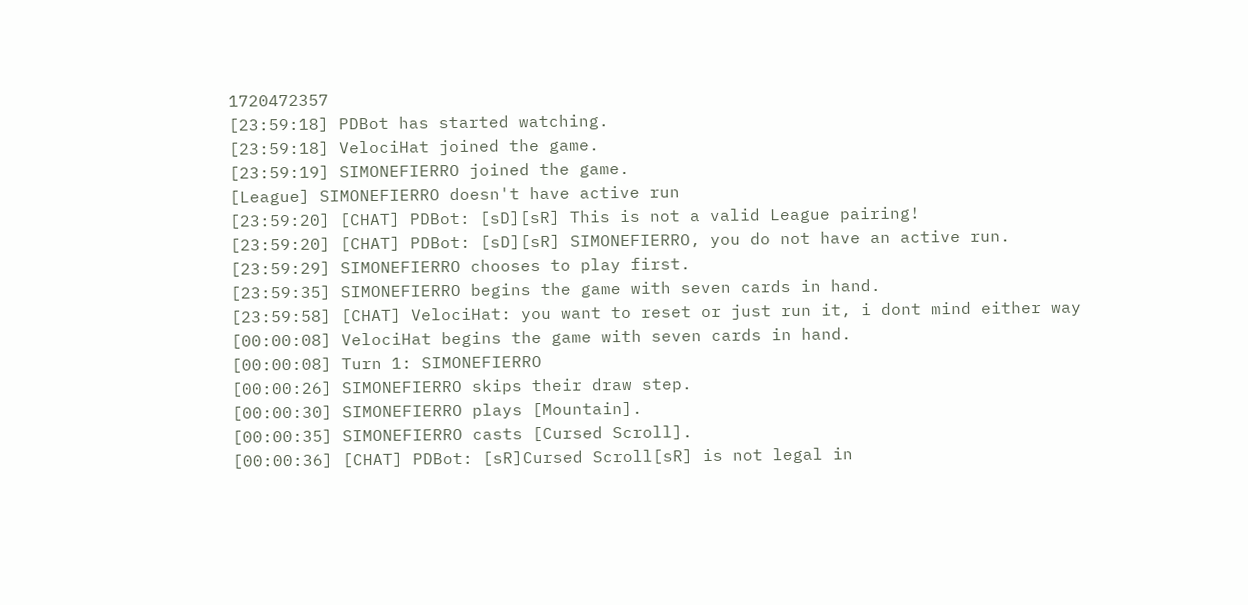1720472357
[23:59:18] PDBot has started watching.
[23:59:18] VelociHat joined the game.
[23:59:19] SIMONEFIERRO joined the game.
[League] SIMONEFIERRO doesn't have active run
[23:59:20] [CHAT] PDBot: [sD][sR] This is not a valid League pairing!
[23:59:20] [CHAT] PDBot: [sD][sR] SIMONEFIERRO, you do not have an active run.
[23:59:29] SIMONEFIERRO chooses to play first.
[23:59:35] SIMONEFIERRO begins the game with seven cards in hand.
[23:59:58] [CHAT] VelociHat: you want to reset or just run it, i dont mind either way
[00:00:08] VelociHat begins the game with seven cards in hand.
[00:00:08] Turn 1: SIMONEFIERRO
[00:00:26] SIMONEFIERRO skips their draw step.
[00:00:30] SIMONEFIERRO plays [Mountain].
[00:00:35] SIMONEFIERRO casts [Cursed Scroll].
[00:00:36] [CHAT] PDBot: [sR]Cursed Scroll[sR] is not legal in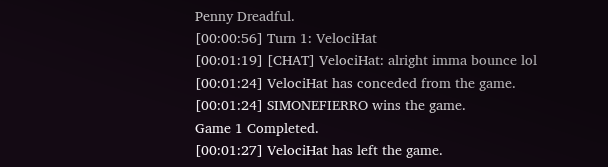Penny Dreadful.
[00:00:56] Turn 1: VelociHat
[00:01:19] [CHAT] VelociHat: alright imma bounce lol
[00:01:24] VelociHat has conceded from the game.
[00:01:24] SIMONEFIERRO wins the game.
Game 1 Completed.
[00:01:27] VelociHat has left the game.